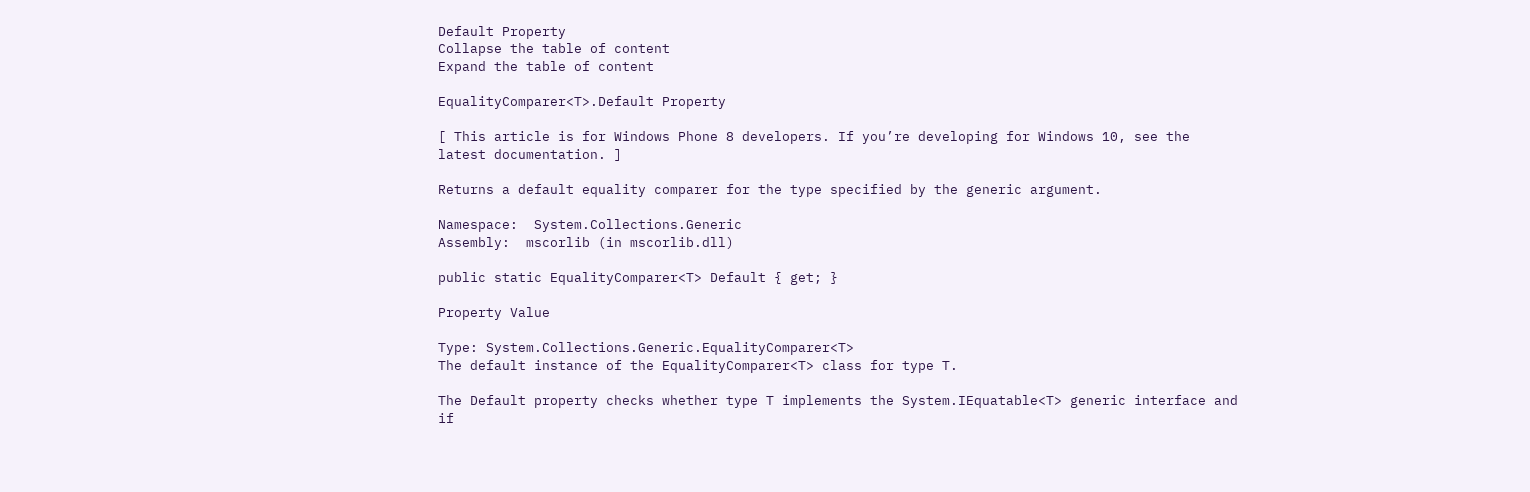Default Property
Collapse the table of content
Expand the table of content

EqualityComparer<T>.Default Property

[ This article is for Windows Phone 8 developers. If you’re developing for Windows 10, see the latest documentation. ]

Returns a default equality comparer for the type specified by the generic argument.

Namespace:  System.Collections.Generic
Assembly:  mscorlib (in mscorlib.dll)

public static EqualityComparer<T> Default { get; }

Property Value

Type: System.Collections.Generic.EqualityComparer<T>
The default instance of the EqualityComparer<T> class for type T.

The Default property checks whether type T implements the System.IEquatable<T> generic interface and if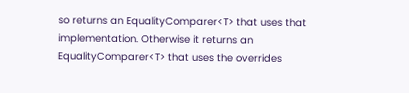so returns an EqualityComparer<T> that uses that implementation. Otherwise it returns an EqualityComparer<T> that uses the overrides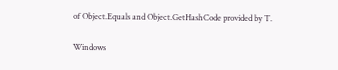of Object.Equals and Object.GetHashCode provided by T.

Windows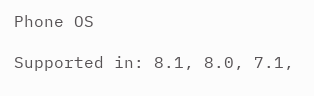Phone OS

Supported in: 8.1, 8.0, 7.1,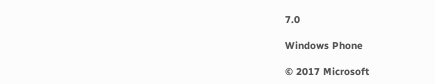7.0

Windows Phone

© 2017 Microsoft